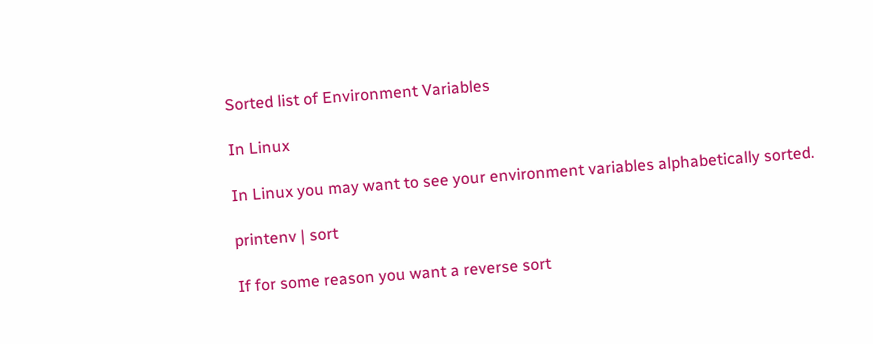Sorted list of Environment Variables

In Linux

In Linux you may want to see your environment variables alphabetically sorted.

printenv | sort

If for some reason you want a reverse sort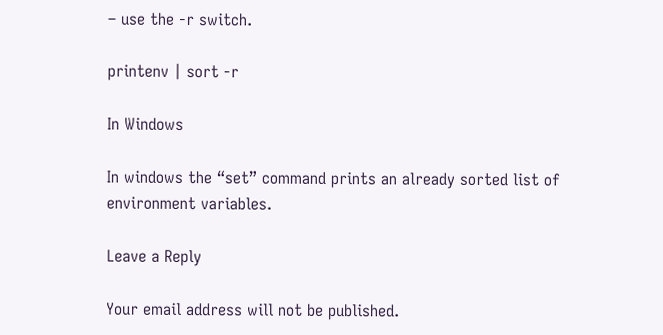– use the -r switch.

printenv | sort -r

In Windows

In windows the “set” command prints an already sorted list of environment variables.

Leave a Reply

Your email address will not be published.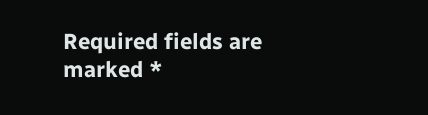Required fields are marked *